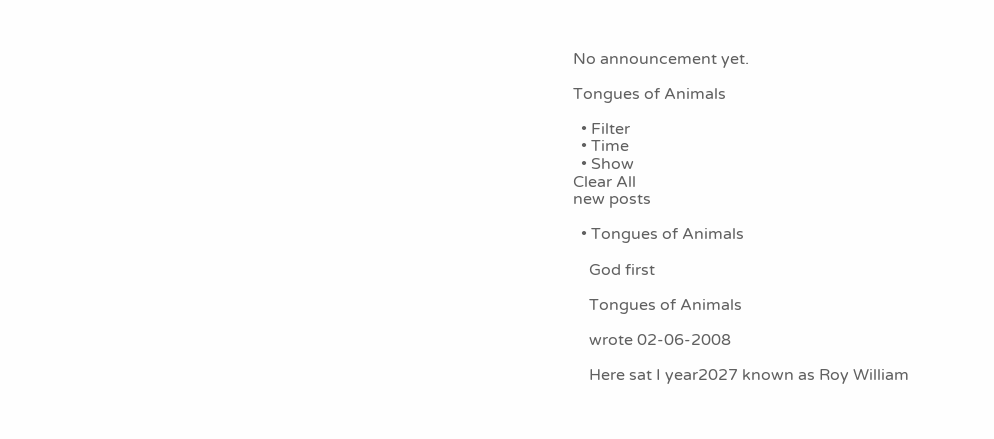No announcement yet.

Tongues of Animals

  • Filter
  • Time
  • Show
Clear All
new posts

  • Tongues of Animals

    God first

    Tongues of Animals

    wrote 02-06-2008

    Here sat I year2027 known as Roy William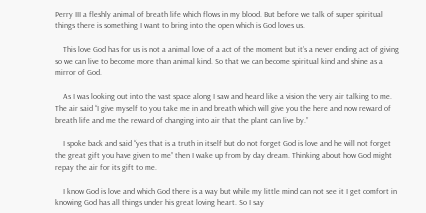Perry III a fleshly animal of breath life which flows in my blood. But before we talk of super spiritual things there is something I want to bring into the open which is God loves us.

    This love God has for us is not a animal love of a act of the moment but it’s a never ending act of giving so we can live to become more than animal kind. So that we can become spiritual kind and shine as a mirror of God.

    As I was looking out into the vast space along I saw and heard like a vision the very air talking to me. The air said “I give myself to you take me in and breath which will give you the here and now reward of breath life and me the reward of changing into air that the plant can live by.”

    I spoke back and said “yes that is a truth in itself but do not forget God is love and he will not forget the great gift you have given to me” then I wake up from by day dream. Thinking about how God might repay the air for its gift to me.

    I know God is love and which God there is a way but while my little mind can not see it I get comfort in knowing God has all things under his great loving heart. So I say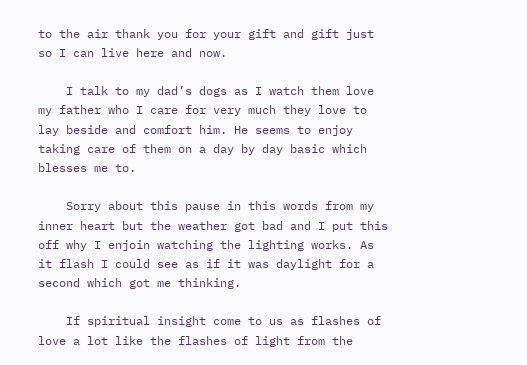to the air thank you for your gift and gift just so I can live here and now.

    I talk to my dad’s dogs as I watch them love my father who I care for very much they love to lay beside and comfort him. He seems to enjoy taking care of them on a day by day basic which blesses me to.

    Sorry about this pause in this words from my inner heart but the weather got bad and I put this off why I enjoin watching the lighting works. As it flash I could see as if it was daylight for a second which got me thinking.

    If spiritual insight come to us as flashes of love a lot like the flashes of light from the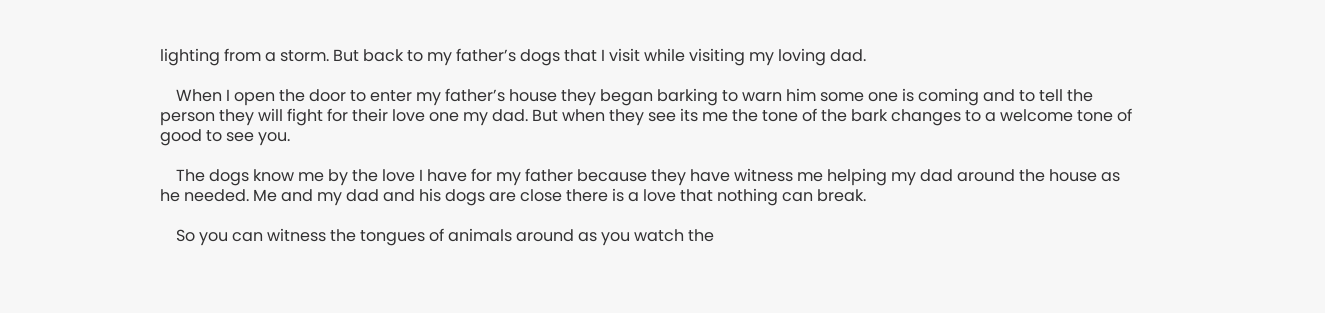lighting from a storm. But back to my father’s dogs that I visit while visiting my loving dad.

    When I open the door to enter my father’s house they began barking to warn him some one is coming and to tell the person they will fight for their love one my dad. But when they see its me the tone of the bark changes to a welcome tone of good to see you.

    The dogs know me by the love I have for my father because they have witness me helping my dad around the house as he needed. Me and my dad and his dogs are close there is a love that nothing can break.

    So you can witness the tongues of animals around as you watch the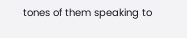tones of them speaking to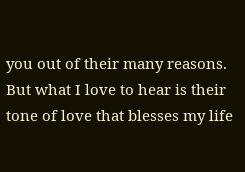you out of their many reasons. But what I love to hear is their tone of love that blesses my life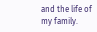and the life of my family.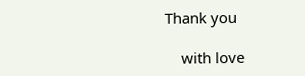Thank you

    with love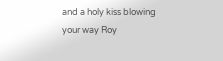and a holy kiss blowing your way Roy